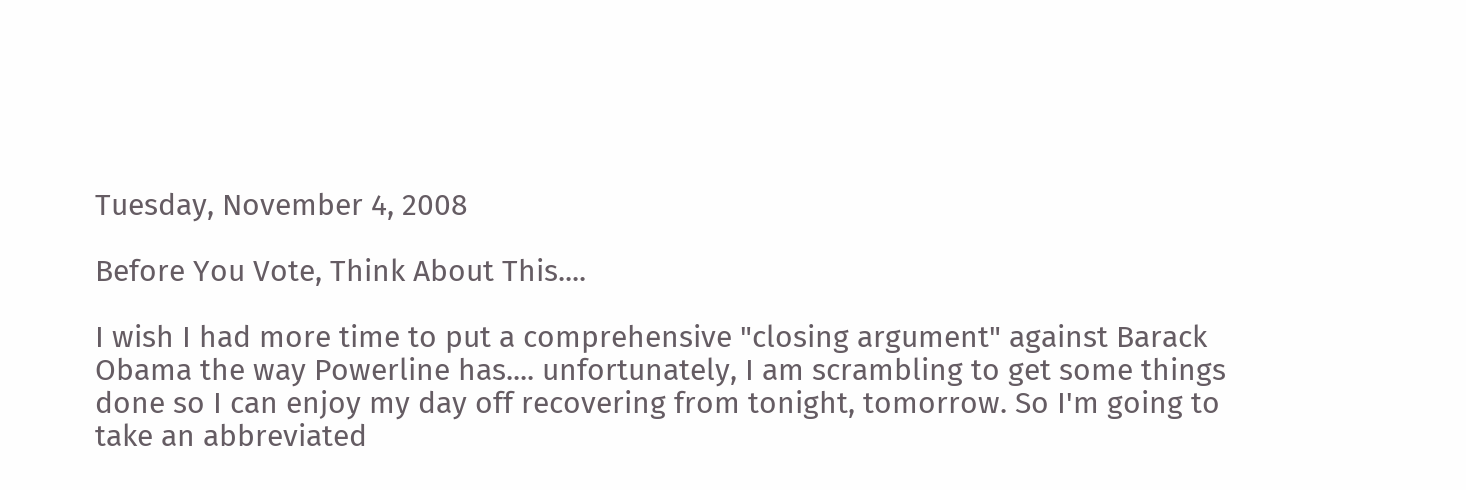Tuesday, November 4, 2008

Before You Vote, Think About This....

I wish I had more time to put a comprehensive "closing argument" against Barack Obama the way Powerline has.... unfortunately, I am scrambling to get some things done so I can enjoy my day off recovering from tonight, tomorrow. So I'm going to take an abbreviated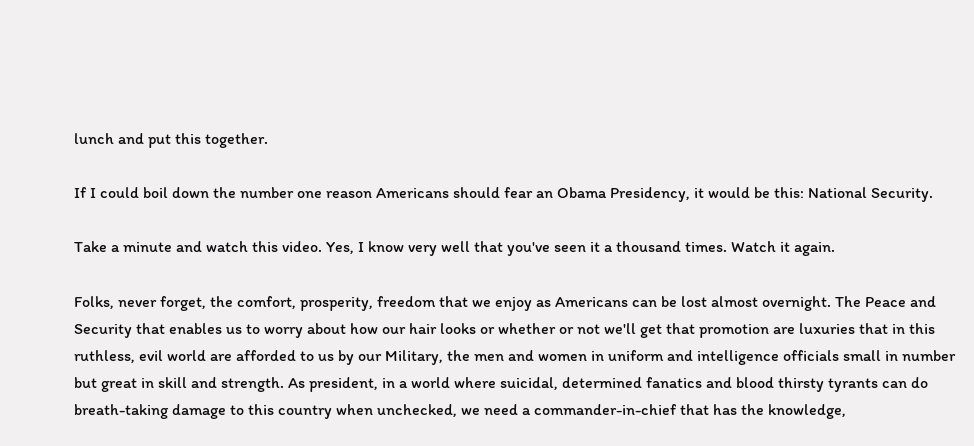lunch and put this together.

If I could boil down the number one reason Americans should fear an Obama Presidency, it would be this: National Security.

Take a minute and watch this video. Yes, I know very well that you've seen it a thousand times. Watch it again.

Folks, never forget, the comfort, prosperity, freedom that we enjoy as Americans can be lost almost overnight. The Peace and Security that enables us to worry about how our hair looks or whether or not we'll get that promotion are luxuries that in this ruthless, evil world are afforded to us by our Military, the men and women in uniform and intelligence officials small in number but great in skill and strength. As president, in a world where suicidal, determined fanatics and blood thirsty tyrants can do breath-taking damage to this country when unchecked, we need a commander-in-chief that has the knowledge,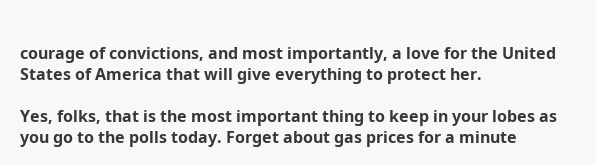courage of convictions, and most importantly, a love for the United States of America that will give everything to protect her.

Yes, folks, that is the most important thing to keep in your lobes as you go to the polls today. Forget about gas prices for a minute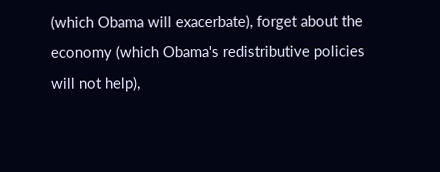(which Obama will exacerbate), forget about the economy (which Obama's redistributive policies will not help),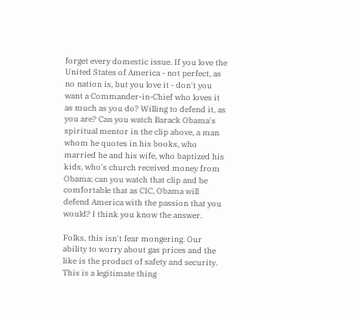forget every domestic issue. If you love the United States of America - not perfect, as no nation is, but you love it - don't you want a Commander-in-Chief who loves it as much as you do? Willing to defend it, as you are? Can you watch Barack Obama's spiritual mentor in the clip above, a man whom he quotes in his books, who married he and his wife, who baptized his kids, who's church received money from Obama; can you watch that clip and be comfortable that as CIC, Obama will defend America with the passion that you would? I think you know the answer.

Folks, this isn't fear mongering. Our ability to worry about gas prices and the like is the product of safety and security. This is a legitimate thing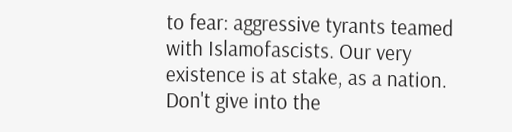to fear: aggressive tyrants teamed with Islamofascists. Our very existence is at stake, as a nation. Don't give into the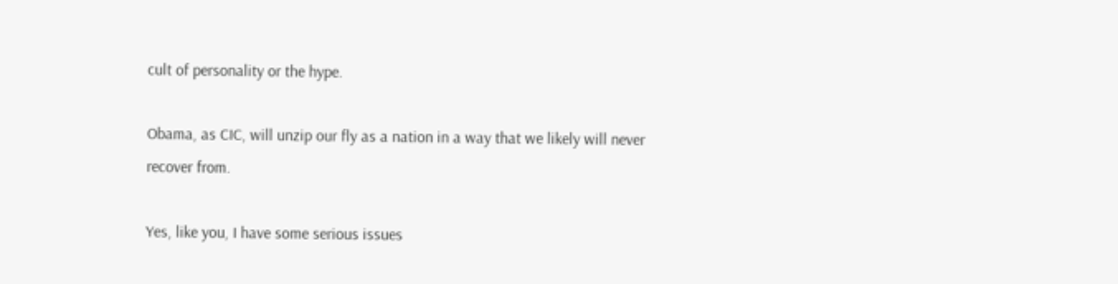cult of personality or the hype.

Obama, as CIC, will unzip our fly as a nation in a way that we likely will never recover from.

Yes, like you, I have some serious issues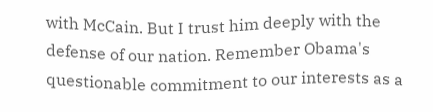with McCain. But I trust him deeply with the defense of our nation. Remember Obama's questionable commitment to our interests as a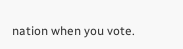nation when you vote.